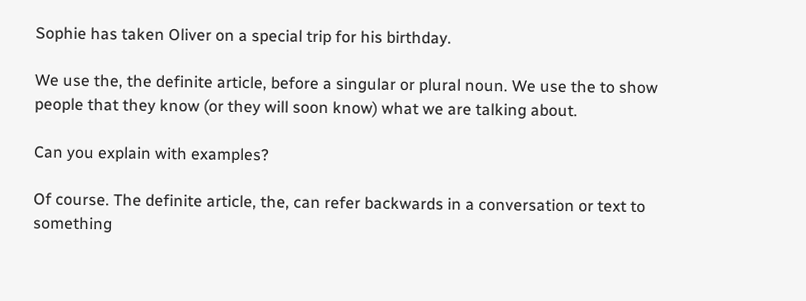Sophie has taken Oliver on a special trip for his birthday.

We use the, the definite article, before a singular or plural noun. We use the to show people that they know (or they will soon know) what we are talking about.

Can you explain with examples?

Of course. The definite article, the, can refer backwards in a conversation or text to something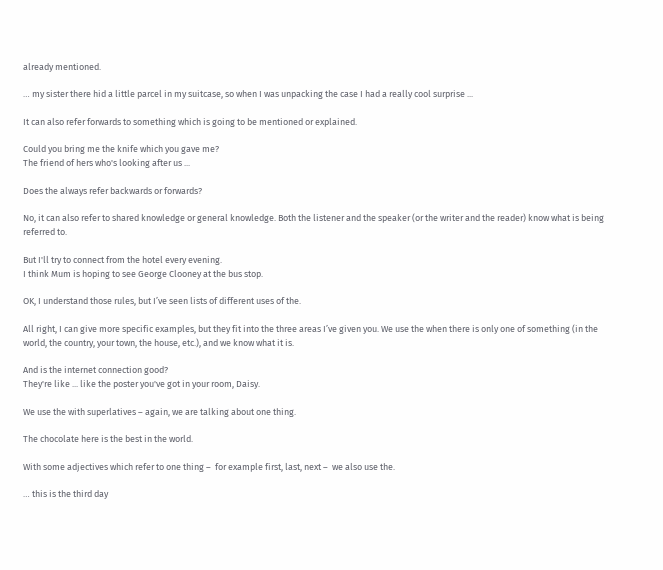already mentioned.

… my sister there hid a little parcel in my suitcase, so when I was unpacking the case I had a really cool surprise ...

It can also refer forwards to something which is going to be mentioned or explained.

Could you bring me the knife which you gave me?
The friend of hers who's looking after us ...

Does the always refer backwards or forwards?

No, it can also refer to shared knowledge or general knowledge. Both the listener and the speaker (or the writer and the reader) know what is being referred to.

But I'll try to connect from the hotel every evening.
I think Mum is hoping to see George Clooney at the bus stop.

OK, I understand those rules, but I’ve seen lists of different uses of the.

All right, I can give more specific examples, but they fit into the three areas I’ve given you. We use the when there is only one of something (in the world, the country, your town, the house, etc.), and we know what it is.

And is the internet connection good?
They're like ... like the poster you've got in your room, Daisy.

We use the with superlatives – again, we are talking about one thing.

The chocolate here is the best in the world.

With some adjectives which refer to one thing –  for example first, last, next –  we also use the.

… this is the third day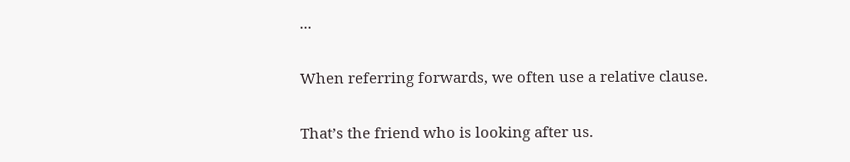...

When referring forwards, we often use a relative clause.

That’s the friend who is looking after us.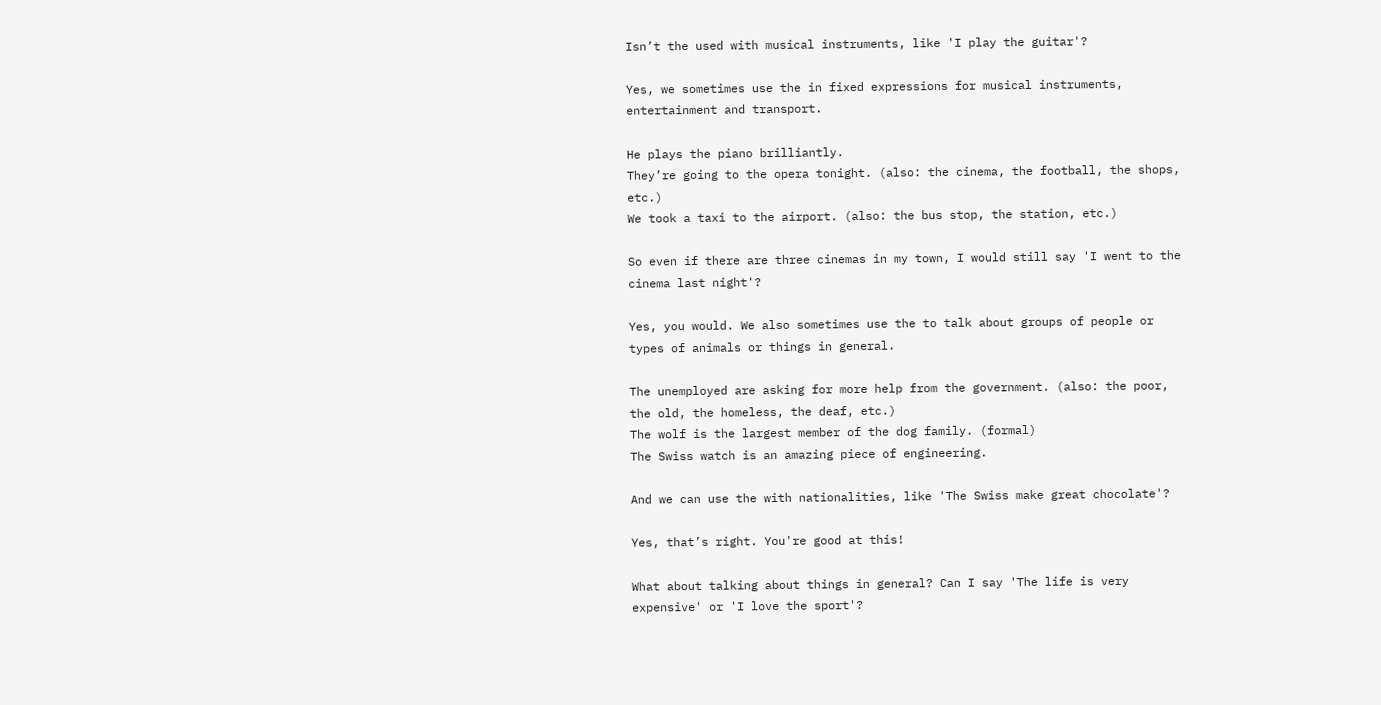Isn’t the used with musical instruments, like 'I play the guitar'?

Yes, we sometimes use the in fixed expressions for musical instruments, entertainment and transport.

He plays the piano brilliantly.
They’re going to the opera tonight. (also: the cinema, the football, the shops, etc.)
We took a taxi to the airport. (also: the bus stop, the station, etc.)

So even if there are three cinemas in my town, I would still say 'I went to the cinema last night'?

Yes, you would. We also sometimes use the to talk about groups of people or types of animals or things in general.

The unemployed are asking for more help from the government. (also: the poor, the old, the homeless, the deaf, etc.)
The wolf is the largest member of the dog family. (formal)
The Swiss watch is an amazing piece of engineering.

And we can use the with nationalities, like 'The Swiss make great chocolate'?

Yes, that’s right. You're good at this!

What about talking about things in general? Can I say 'The life is very expensive' or 'I love the sport'?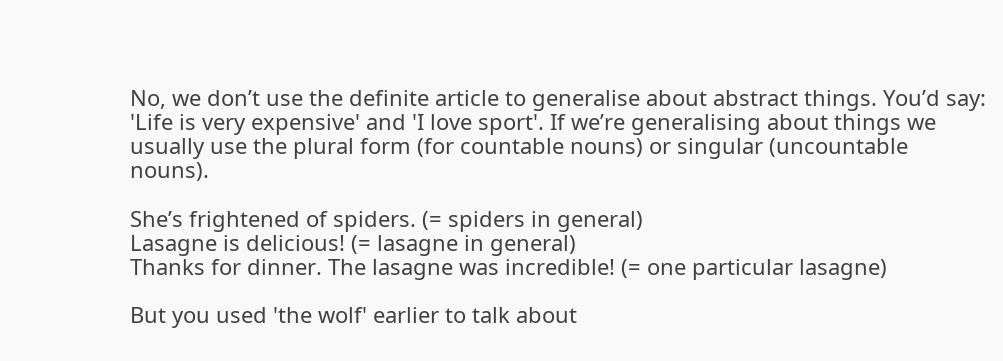No, we don’t use the definite article to generalise about abstract things. You’d say: 'Life is very expensive' and 'I love sport'. If we’re generalising about things we usually use the plural form (for countable nouns) or singular (uncountable nouns).

She’s frightened of spiders. (= spiders in general)
Lasagne is delicious! (= lasagne in general)
Thanks for dinner. The lasagne was incredible! (= one particular lasagne)

But you used 'the wolf' earlier to talk about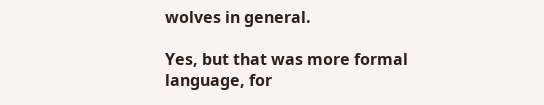wolves in general.

Yes, but that was more formal language, for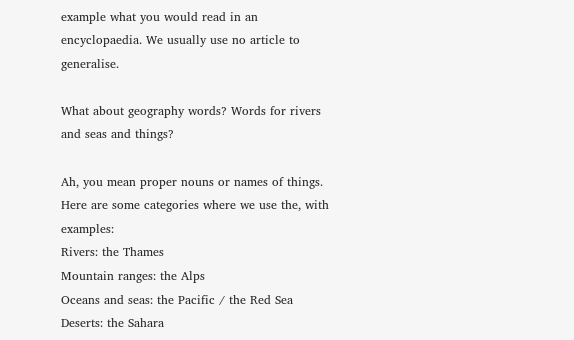example what you would read in an encyclopaedia. We usually use no article to generalise.

What about geography words? Words for rivers and seas and things?

Ah, you mean proper nouns or names of things. Here are some categories where we use the, with examples:
Rivers: the Thames
Mountain ranges: the Alps
Oceans and seas: the Pacific / the Red Sea
Deserts: the Sahara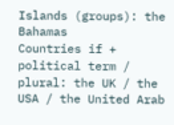Islands (groups): the Bahamas
Countries if + political term / plural: the UK / the USA / the United Arab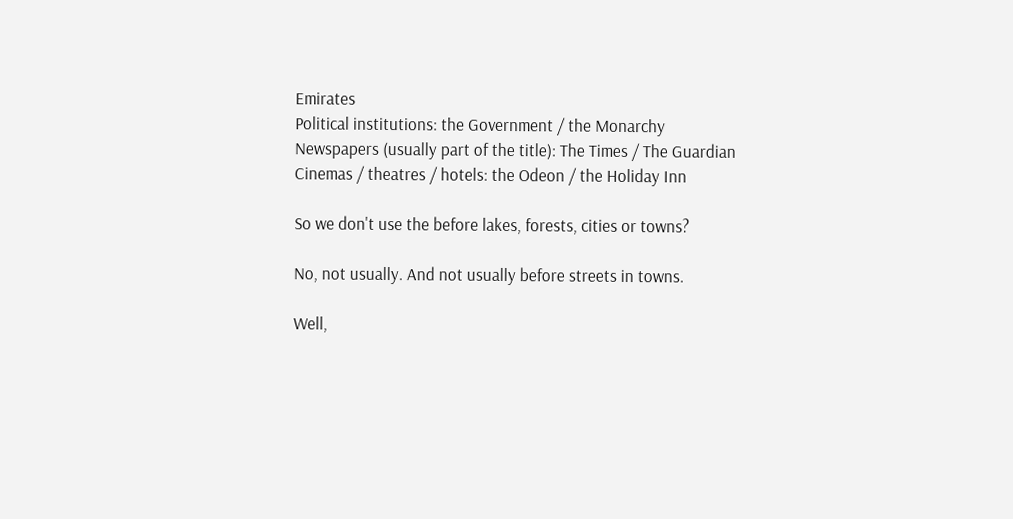Emirates
Political institutions: the Government / the Monarchy
Newspapers (usually part of the title): The Times / The Guardian
Cinemas / theatres / hotels: the Odeon / the Holiday Inn

So we don't use the before lakes, forests, cities or towns?

No, not usually. And not usually before streets in towns.

Well,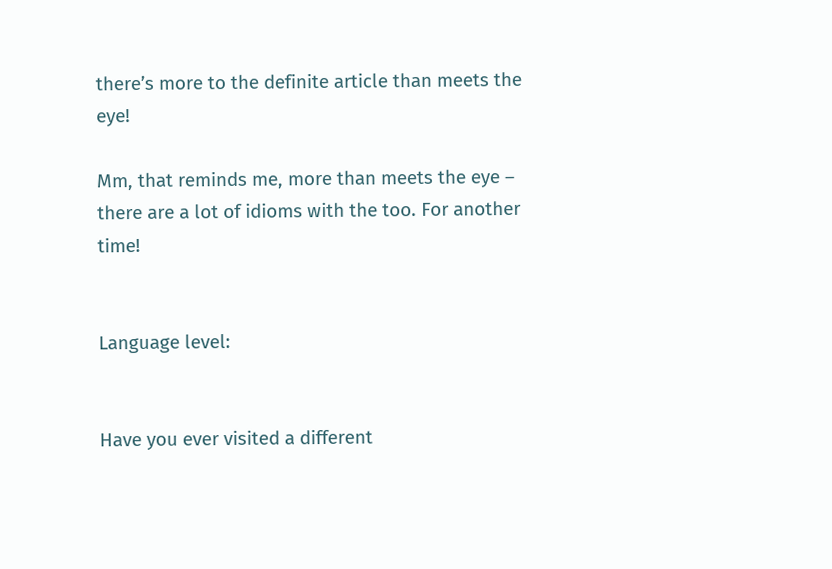there’s more to the definite article than meets the eye!

Mm, that reminds me, more than meets the eye – there are a lot of idioms with the too. For another time!


Language level:


Have you ever visited a different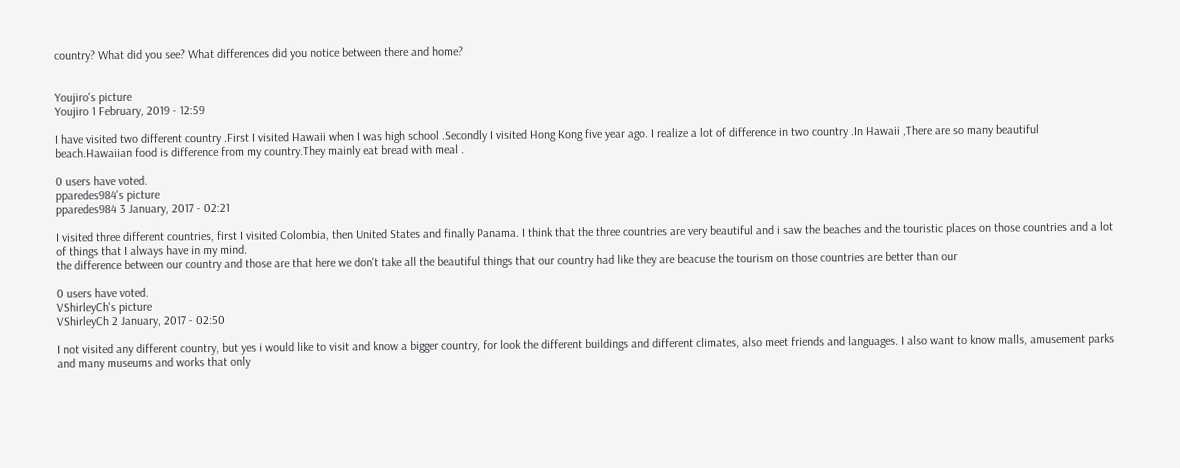country? What did you see? What differences did you notice between there and home?


Youjiro's picture
Youjiro 1 February, 2019 - 12:59

I have visited two different country .First I visited Hawaii when I was high school .Secondly I visited Hong Kong five year ago. I realize a lot of difference in two country .In Hawaii ,There are so many beautiful beach.Hawaiian food is difference from my country.They mainly eat bread with meal .

0 users have voted.
pparedes984's picture
pparedes984 3 January, 2017 - 02:21

I visited three different countries, first I visited Colombia, then United States and finally Panama. I think that the three countries are very beautiful and i saw the beaches and the touristic places on those countries and a lot of things that I always have in my mind.
the difference between our country and those are that here we don't take all the beautiful things that our country had like they are beacuse the tourism on those countries are better than our

0 users have voted.
VShirleyCh's picture
VShirleyCh 2 January, 2017 - 02:50

I not visited any different country, but yes i would like to visit and know a bigger country, for look the different buildings and different climates, also meet friends and languages. I also want to know malls, amusement parks and many museums and works that only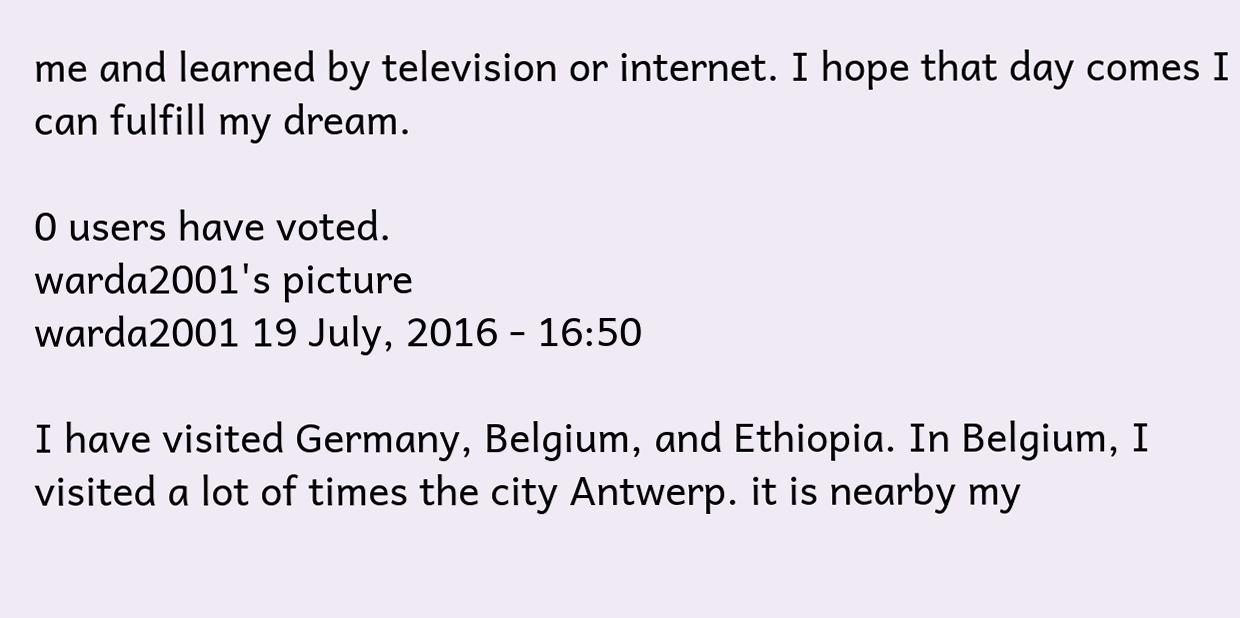me and learned by television or internet. I hope that day comes I can fulfill my dream.

0 users have voted.
warda2001's picture
warda2001 19 July, 2016 - 16:50

I have visited Germany, Belgium, and Ethiopia. In Belgium, I visited a lot of times the city Antwerp. it is nearby my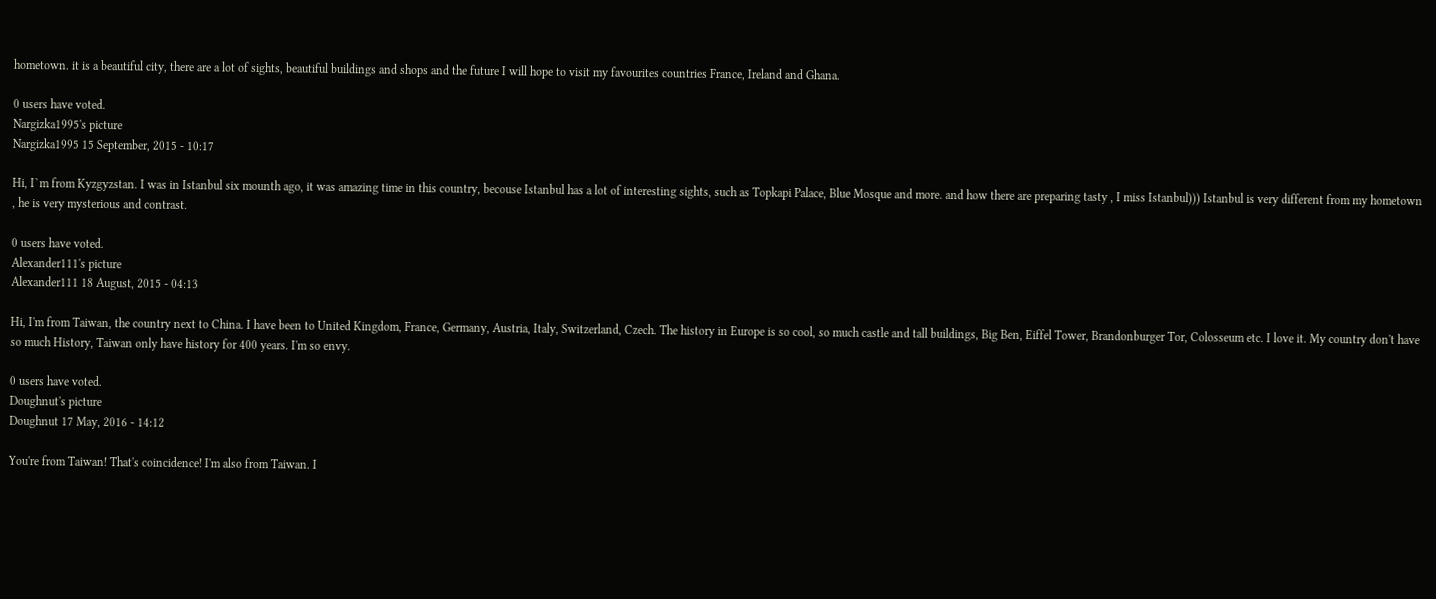hometown. it is a beautiful city, there are a lot of sights, beautiful buildings and shops and the future I will hope to visit my favourites countries France, Ireland and Ghana.

0 users have voted.
Nargizka1995's picture
Nargizka1995 15 September, 2015 - 10:17

Hi, I`m from Kyzgyzstan. I was in Istanbul six mounth ago, it was amazing time in this country, becouse Istanbul has a lot of interesting sights, such as Topkapi Palace, Blue Mosque and more. and how there are preparing tasty , I miss Istanbul))) Istanbul is very different from my hometown , he is very mysterious and contrast.

0 users have voted.
Alexander111's picture
Alexander111 18 August, 2015 - 04:13

Hi, I'm from Taiwan, the country next to China. I have been to United Kingdom, France, Germany, Austria, Italy, Switzerland, Czech. The history in Europe is so cool, so much castle and tall buildings, Big Ben, Eiffel Tower, Brandonburger Tor, Colosseum etc. I love it. My country don't have so much History, Taiwan only have history for 400 years. I'm so envy.

0 users have voted.
Doughnut's picture
Doughnut 17 May, 2016 - 14:12

You're from Taiwan! That's coincidence! I'm also from Taiwan. I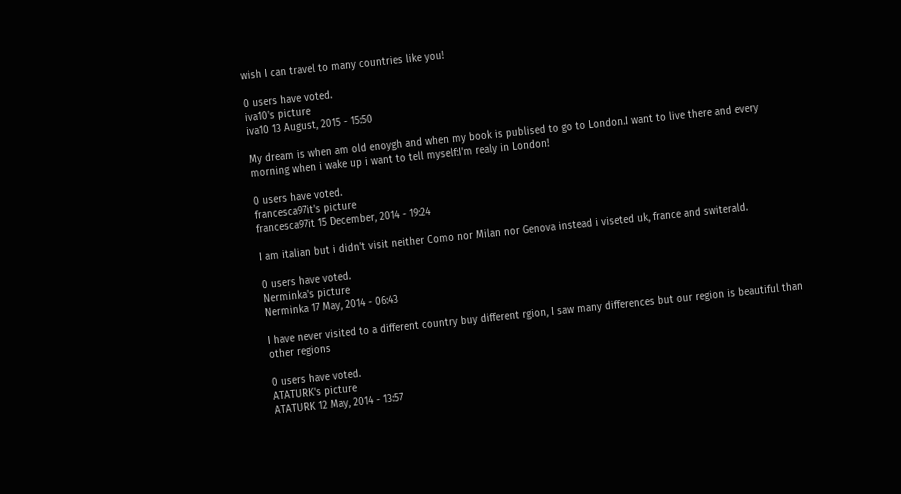wish I can travel to many countries like you!

0 users have voted.
iva10's picture
iva10 13 August, 2015 - 15:50

My dream is when am old enoygh and when my book is publised to go to London.I want to live there and every morning when i wake up i want to tell myself:I'm realy in London!

0 users have voted.
francesca97it's picture
francesca97it 15 December, 2014 - 19:24

I am italian but i didn't visit neither Como nor Milan nor Genova instead i viseted uk, france and switerald.

0 users have voted.
Nerminka's picture
Nerminka 17 May, 2014 - 06:43

I have never visited to a different country buy different rgion, I saw many differences but our region is beautiful than other regions

0 users have voted.
ATATURK's picture
ATATURK 12 May, 2014 - 13:57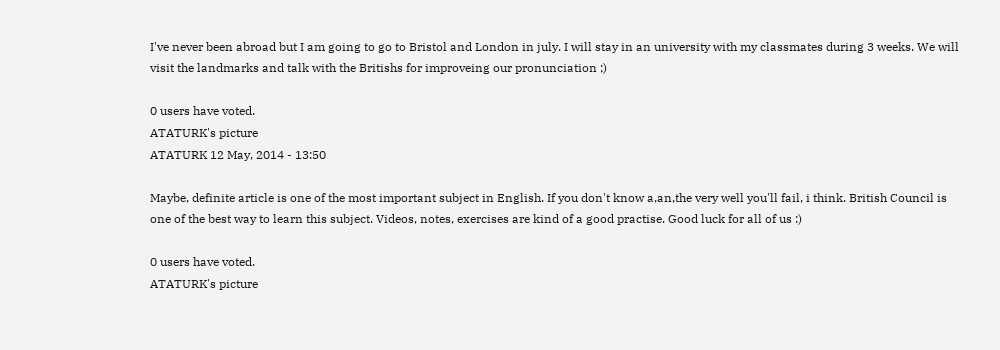I've never been abroad but I am going to go to Bristol and London in july. I will stay in an university with my classmates during 3 weeks. We will visit the landmarks and talk with the Britishs for improveing our pronunciation ;)

0 users have voted.
ATATURK's picture
ATATURK 12 May, 2014 - 13:50

Maybe, definite article is one of the most important subject in English. If you don't know a,an,the very well you'll fail, i think. British Council is one of the best way to learn this subject. Videos, notes, exercises are kind of a good practise. Good luck for all of us :)

0 users have voted.
ATATURK's picture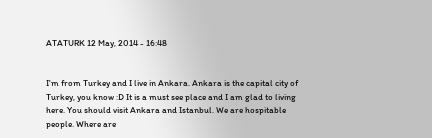ATATURK 12 May, 2014 - 16:48


I'm from Turkey and I live in Ankara. Ankara is the capital city of Turkey, you know :D It is a must see place and I am glad to living here. You should visit Ankara and Istanbul. We are hospitable people. Where are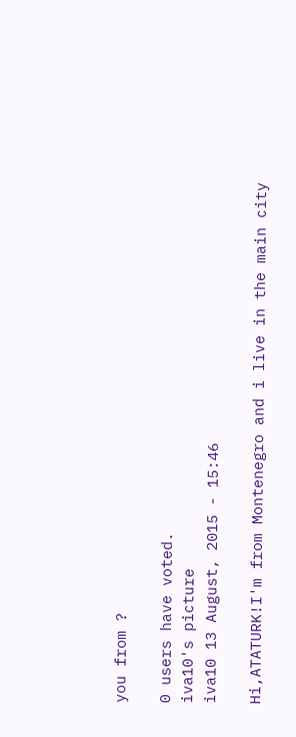you from ?

0 users have voted.
iva10's picture
iva10 13 August, 2015 - 15:46

Hi,ATATURK!I'm from Montenegro and i live in the main city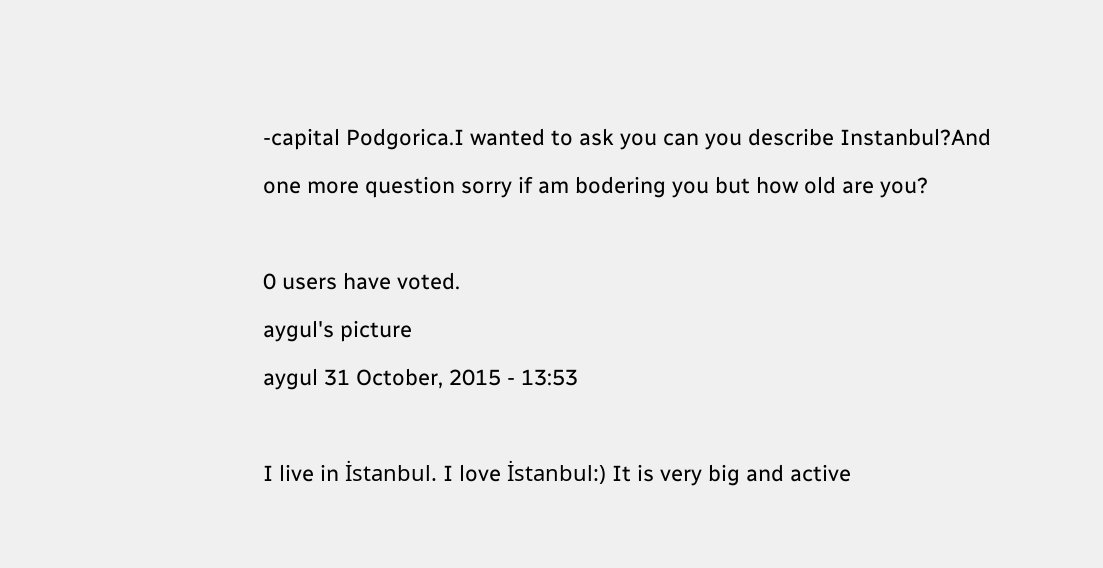-capital Podgorica.I wanted to ask you can you describe Instanbul?And one more question sorry if am bodering you but how old are you?

0 users have voted.
aygul's picture
aygul 31 October, 2015 - 13:53

I live in İstanbul. I love İstanbul:) It is very big and active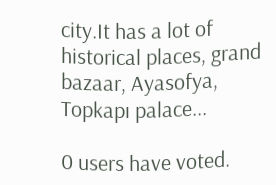city.It has a lot of historical places, grand bazaar, Ayasofya, Topkapı palace...

0 users have voted.